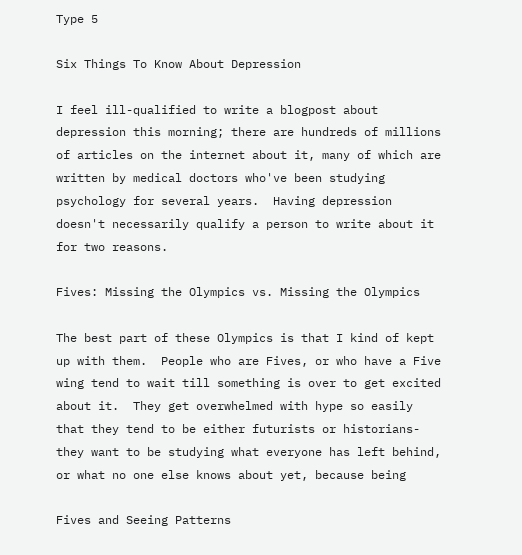Type 5

Six Things To Know About Depression

I feel ill-qualified to write a blogpost about depression this morning; there are hundreds of millions of articles on the internet about it, many of which are written by medical doctors who've been studying psychology for several years.  Having depression doesn't necessarily qualify a person to write about it for two reasons.

Fives: Missing the Olympics vs. Missing the Olympics

The best part of these Olympics is that I kind of kept up with them.  People who are Fives, or who have a Five wing tend to wait till something is over to get excited about it.  They get overwhelmed with hype so easily that they tend to be either futurists or historians- they want to be studying what everyone has left behind, or what no one else knows about yet, because being

Fives and Seeing Patterns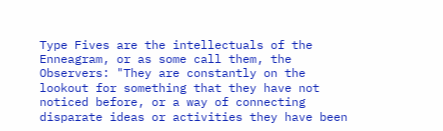Type Fives are the intellectuals of the Enneagram, or as some call them, the Observers: "They are constantly on the lookout for something that they have not noticed before, or a way of connecting disparate ideas or activities they have been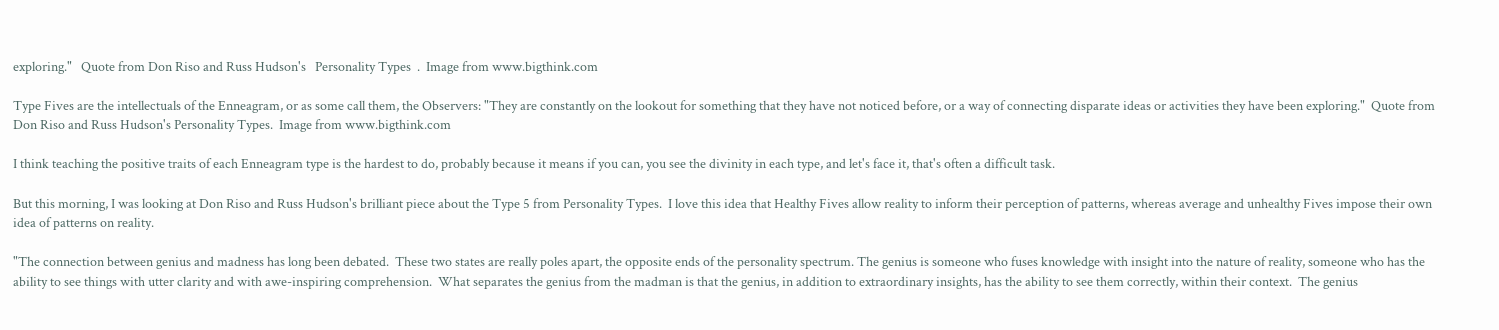exploring."   Quote from Don Riso and Russ Hudson's   Personality Types  .  Image from www.bigthink.com

Type Fives are the intellectuals of the Enneagram, or as some call them, the Observers: "They are constantly on the lookout for something that they have not noticed before, or a way of connecting disparate ideas or activities they have been exploring."  Quote from Don Riso and Russ Hudson's Personality Types.  Image from www.bigthink.com

I think teaching the positive traits of each Enneagram type is the hardest to do, probably because it means if you can, you see the divinity in each type, and let's face it, that's often a difficult task.

But this morning, I was looking at Don Riso and Russ Hudson's brilliant piece about the Type 5 from Personality Types.  I love this idea that Healthy Fives allow reality to inform their perception of patterns, whereas average and unhealthy Fives impose their own idea of patterns on reality.

"The connection between genius and madness has long been debated.  These two states are really poles apart, the opposite ends of the personality spectrum. The genius is someone who fuses knowledge with insight into the nature of reality, someone who has the ability to see things with utter clarity and with awe-inspiring comprehension.  What separates the genius from the madman is that the genius, in addition to extraordinary insights, has the ability to see them correctly, within their context.  The genius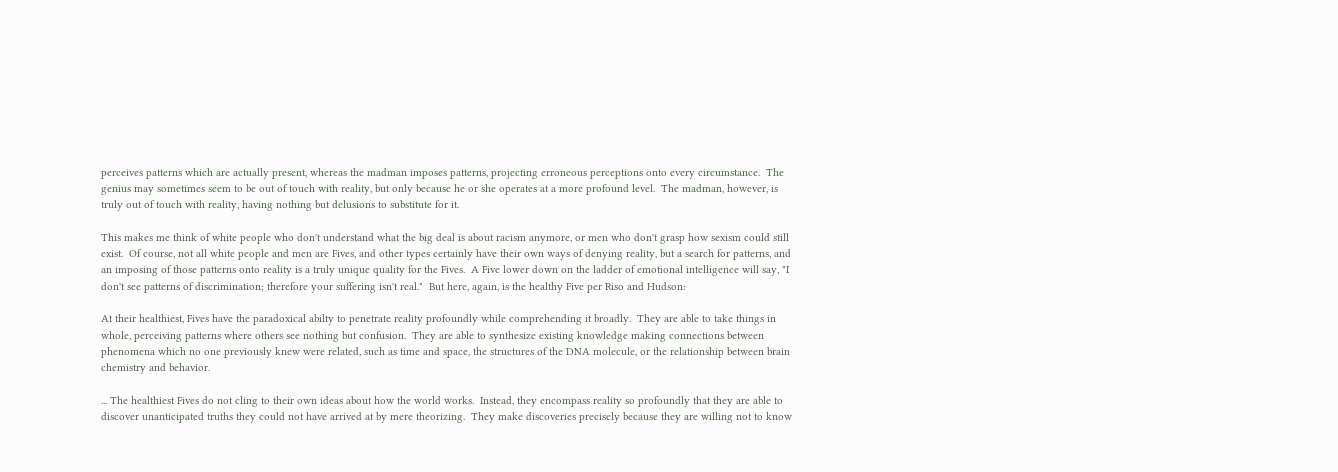perceives patterns which are actually present, whereas the madman imposes patterns, projecting erroneous perceptions onto every circumstance.  The genius may sometimes seem to be out of touch with reality, but only because he or she operates at a more profound level.  The madman, however, is truly out of touch with reality, having nothing but delusions to substitute for it.

This makes me think of white people who don't understand what the big deal is about racism anymore, or men who don't grasp how sexism could still exist.  Of course, not all white people and men are Fives, and other types certainly have their own ways of denying reality, but a search for patterns, and an imposing of those patterns onto reality is a truly unique quality for the Fives.  A Five lower down on the ladder of emotional intelligence will say, "I don't see patterns of discrimination; therefore your suffering isn't real."  But here, again, is the healthy Five per Riso and Hudson:

At their healthiest, Fives have the paradoxical abilty to penetrate reality profoundly while comprehending it broadly.  They are able to take things in whole, perceiving patterns where others see nothing but confusion.  They are able to synthesize existing knowledge making connections between phenomena which no one previously knew were related, such as time and space, the structures of the DNA molecule, or the relationship between brain chemistry and behavior.

... The healthiest Fives do not cling to their own ideas about how the world works.  Instead, they encompass reality so profoundly that they are able to discover unanticipated truths they could not have arrived at by mere theorizing.  They make discoveries precisely because they are willing not to know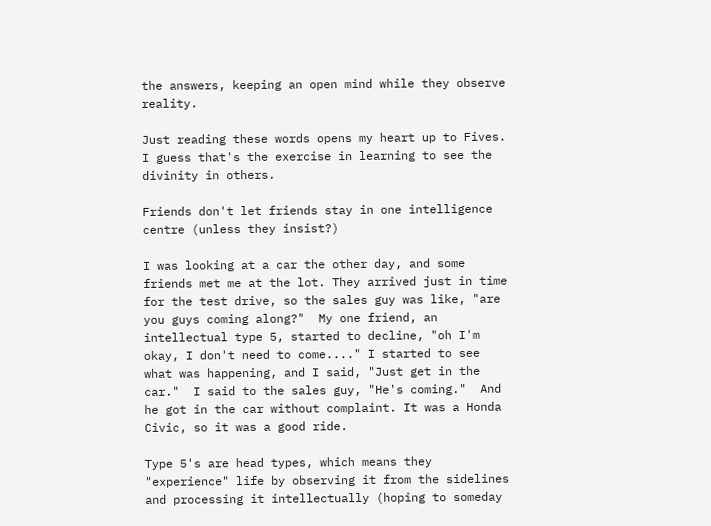the answers, keeping an open mind while they observe reality.

Just reading these words opens my heart up to Fives.  I guess that's the exercise in learning to see the divinity in others.

Friends don't let friends stay in one intelligence centre (unless they insist?)

I was looking at a car the other day, and some friends met me at the lot. They arrived just in time for the test drive, so the sales guy was like, "are you guys coming along?"  My one friend, an intellectual type 5, started to decline, "oh I'm okay, I don't need to come...." I started to see what was happening, and I said, "Just get in the car."  I said to the sales guy, "He's coming."  And he got in the car without complaint. It was a Honda Civic, so it was a good ride.

Type 5's are head types, which means they "experience" life by observing it from the sidelines and processing it intellectually (hoping to someday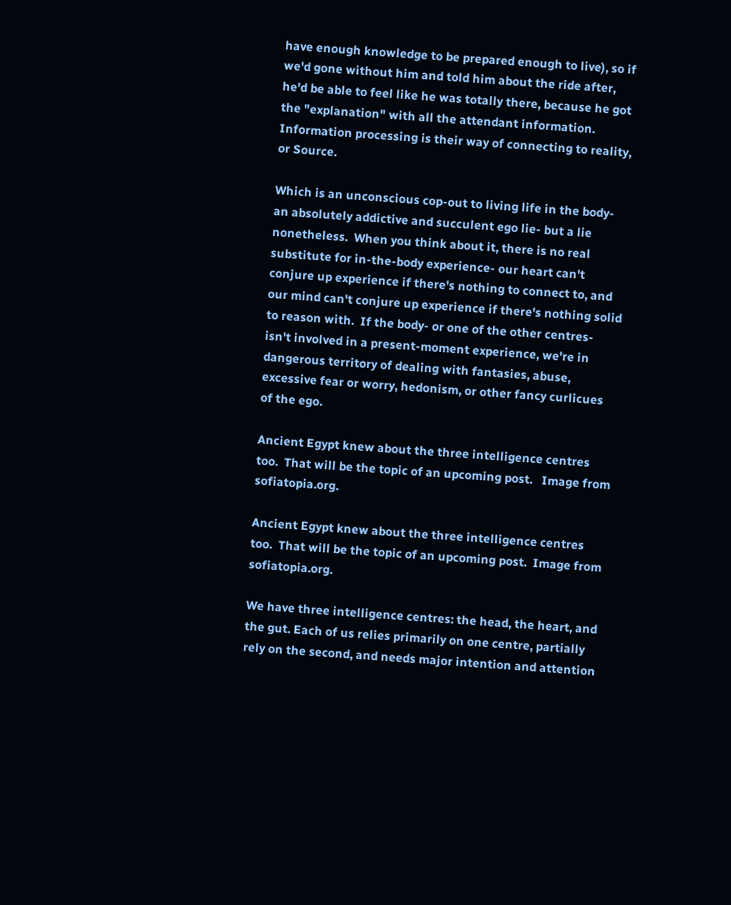have enough knowledge to be prepared enough to live), so if we'd gone without him and told him about the ride after, he'd be able to feel like he was totally there, because he got the "explanation" with all the attendant information. Information processing is their way of connecting to reality, or Source.

Which is an unconscious cop-out to living life in the body- an absolutely addictive and succulent ego lie- but a lie nonetheless.  When you think about it, there is no real substitute for in-the-body experience- our heart can't conjure up experience if there's nothing to connect to, and our mind can't conjure up experience if there's nothing solid to reason with.  If the body- or one of the other centres- isn't involved in a present-moment experience, we're in dangerous territory of dealing with fantasies, abuse, excessive fear or worry, hedonism, or other fancy curlicues of the ego.

Ancient Egypt knew about the three intelligence centres too.  That will be the topic of an upcoming post.   Image from sofiatopia.org.

Ancient Egypt knew about the three intelligence centres too.  That will be the topic of an upcoming post.  Image from sofiatopia.org.

We have three intelligence centres: the head, the heart, and the gut. Each of us relies primarily on one centre, partially rely on the second, and needs major intention and attention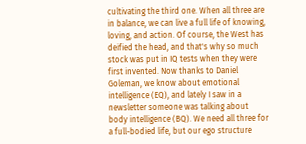cultivating the third one. When all three are in balance, we can live a full life of knowing, loving, and action. Of course, the West has deified the head, and that's why so much stock was put in IQ tests when they were first invented. Now thanks to Daniel Goleman, we know about emotional intelligence (EQ), and lately I saw in a newsletter someone was talking about body intelligence (BQ). We need all three for a full-bodied life, but our ego structure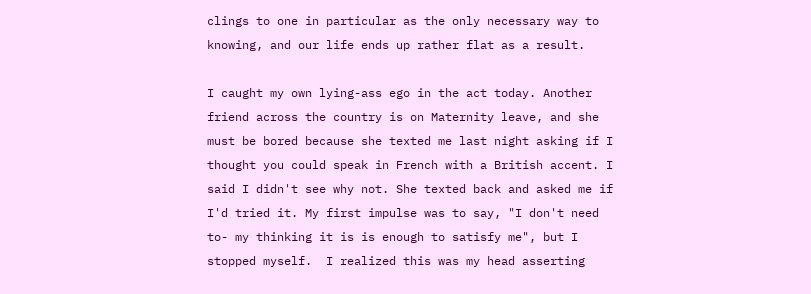clings to one in particular as the only necessary way to knowing, and our life ends up rather flat as a result.

I caught my own lying-ass ego in the act today. Another friend across the country is on Maternity leave, and she must be bored because she texted me last night asking if I thought you could speak in French with a British accent. I said I didn't see why not. She texted back and asked me if I'd tried it. My first impulse was to say, "I don't need to- my thinking it is is enough to satisfy me", but I stopped myself.  I realized this was my head asserting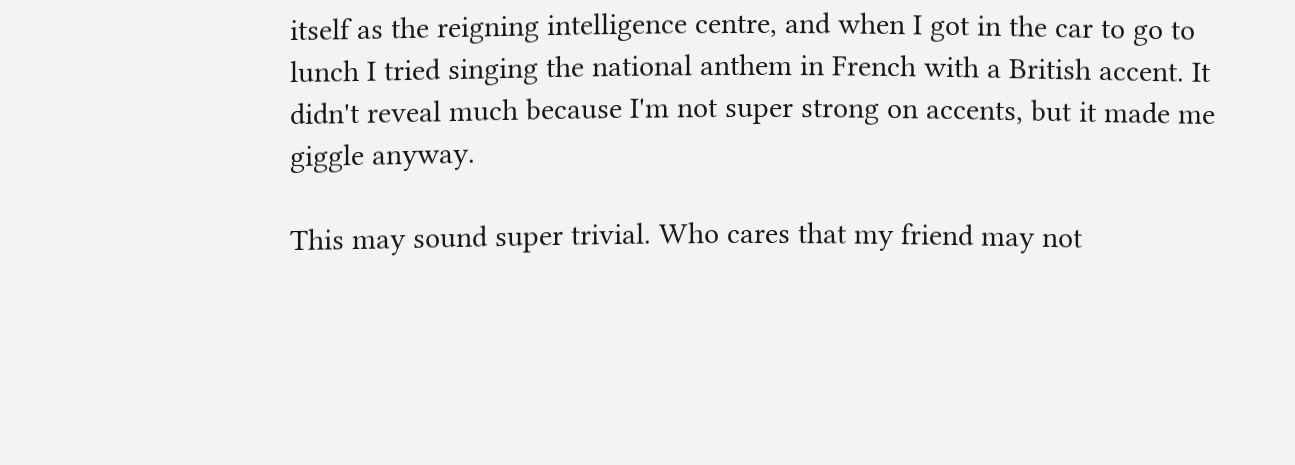itself as the reigning intelligence centre, and when I got in the car to go to lunch I tried singing the national anthem in French with a British accent. It didn't reveal much because I'm not super strong on accents, but it made me giggle anyway.

This may sound super trivial. Who cares that my friend may not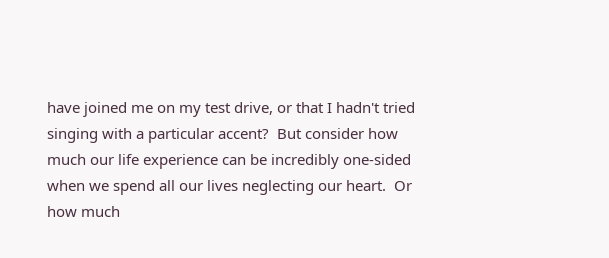have joined me on my test drive, or that I hadn't tried singing with a particular accent?  But consider how much our life experience can be incredibly one-sided when we spend all our lives neglecting our heart.  Or how much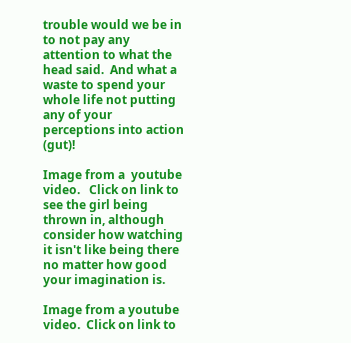trouble would we be in to not pay any attention to what the head said.  And what a waste to spend your whole life not putting any of your perceptions into action (gut)!

Image from a  youtube video.   Click on link to see the girl being thrown in, although consider how watching it isn't like being there no matter how good your imagination is.

Image from a youtube video.  Click on link to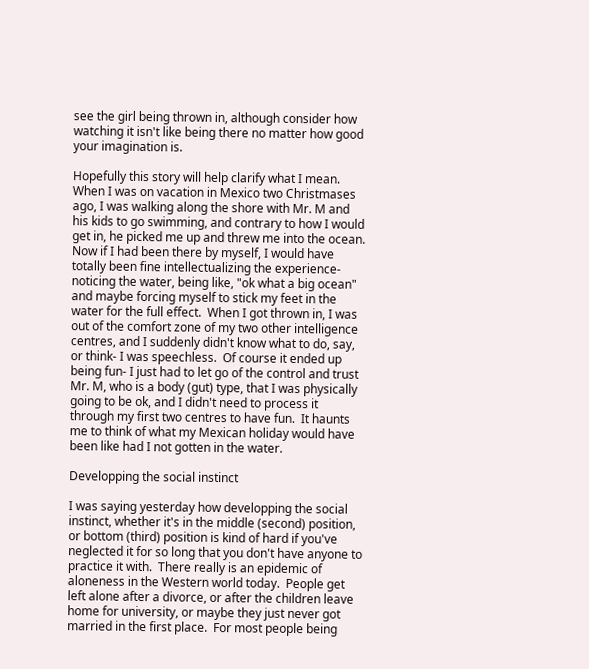see the girl being thrown in, although consider how watching it isn't like being there no matter how good your imagination is.

Hopefully this story will help clarify what I mean.  When I was on vacation in Mexico two Christmases ago, I was walking along the shore with Mr. M and his kids to go swimming, and contrary to how I would get in, he picked me up and threw me into the ocean.  Now if I had been there by myself, I would have totally been fine intellectualizing the experience- noticing the water, being like, "ok what a big ocean" and maybe forcing myself to stick my feet in the water for the full effect.  When I got thrown in, I was out of the comfort zone of my two other intelligence centres, and I suddenly didn't know what to do, say, or think- I was speechless.  Of course it ended up being fun- I just had to let go of the control and trust Mr. M, who is a body (gut) type, that I was physically going to be ok, and I didn't need to process it through my first two centres to have fun.  It haunts me to think of what my Mexican holiday would have been like had I not gotten in the water.

Developping the social instinct

I was saying yesterday how developping the social instinct, whether it's in the middle (second) position, or bottom (third) position is kind of hard if you've neglected it for so long that you don't have anyone to practice it with.  There really is an epidemic of aloneness in the Western world today.  People get left alone after a divorce, or after the children leave home for university, or maybe they just never got married in the first place.  For most people being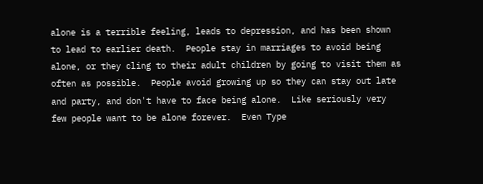alone is a terrible feeling, leads to depression, and has been shown to lead to earlier death.  People stay in marriages to avoid being alone, or they cling to their adult children by going to visit them as often as possible.  People avoid growing up so they can stay out late and party, and don't have to face being alone.  Like seriously very few people want to be alone forever.  Even Type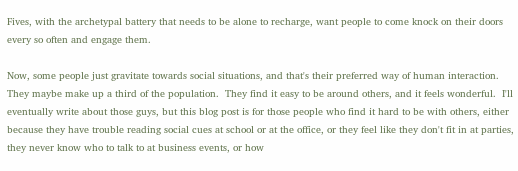Fives, with the archetypal battery that needs to be alone to recharge, want people to come knock on their doors every so often and engage them.

Now, some people just gravitate towards social situations, and that's their preferred way of human interaction.  They maybe make up a third of the population.  They find it easy to be around others, and it feels wonderful.  I'll eventually write about those guys, but this blog post is for those people who find it hard to be with others, either because they have trouble reading social cues at school or at the office, or they feel like they don't fit in at parties, they never know who to talk to at business events, or how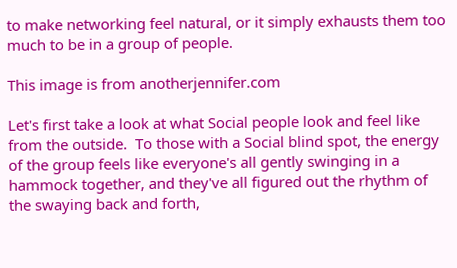to make networking feel natural, or it simply exhausts them too much to be in a group of people.

This image is from anotherjennifer.com

Let's first take a look at what Social people look and feel like from the outside.  To those with a Social blind spot, the energy of the group feels like everyone's all gently swinging in a hammock together, and they've all figured out the rhythm of the swaying back and forth,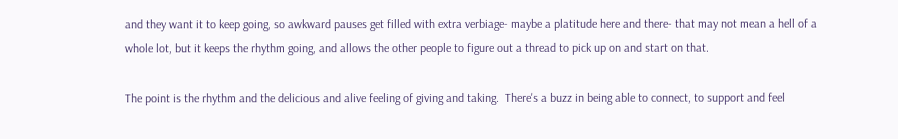and they want it to keep going, so awkward pauses get filled with extra verbiage- maybe a platitude here and there- that may not mean a hell of a whole lot, but it keeps the rhythm going, and allows the other people to figure out a thread to pick up on and start on that.

The point is the rhythm and the delicious and alive feeling of giving and taking.  There's a buzz in being able to connect, to support and feel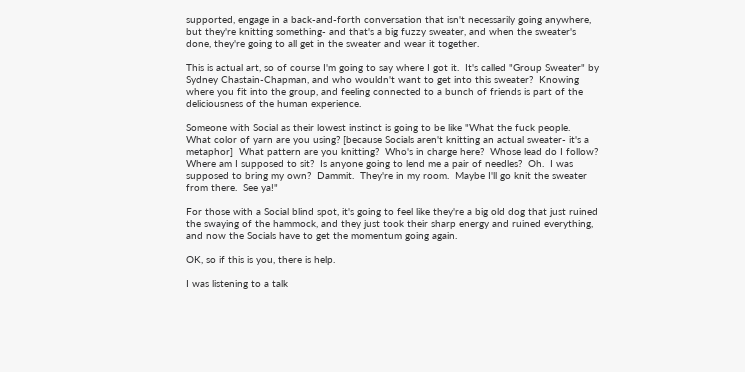supported, engage in a back-and-forth conversation that isn't necessarily going anywhere, but they're knitting something- and that's a big fuzzy sweater, and when the sweater's done, they're going to all get in the sweater and wear it together.

This is actual art, so of course I'm going to say where I got it.  It's called "Group Sweater" by Sydney Chastain-Chapman, and who wouldn't want to get into this sweater?  Knowing where you fit into the group, and feeling connected to a bunch of friends is part of the deliciousness of the human experience.

Someone with Social as their lowest instinct is going to be like "What the fuck people.  What color of yarn are you using? [because Socials aren't knitting an actual sweater- it's a metaphor]  What pattern are you knitting?  Who's in charge here?  Whose lead do I follow?  Where am I supposed to sit?  Is anyone going to lend me a pair of needles?  Oh.  I was supposed to bring my own?  Dammit.  They're in my room.  Maybe I'll go knit the sweater from there.  See ya!"

For those with a Social blind spot, it's going to feel like they're a big old dog that just ruined the swaying of the hammock, and they just took their sharp energy and ruined everything, and now the Socials have to get the momentum going again.

OK, so if this is you, there is help.

I was listening to a talk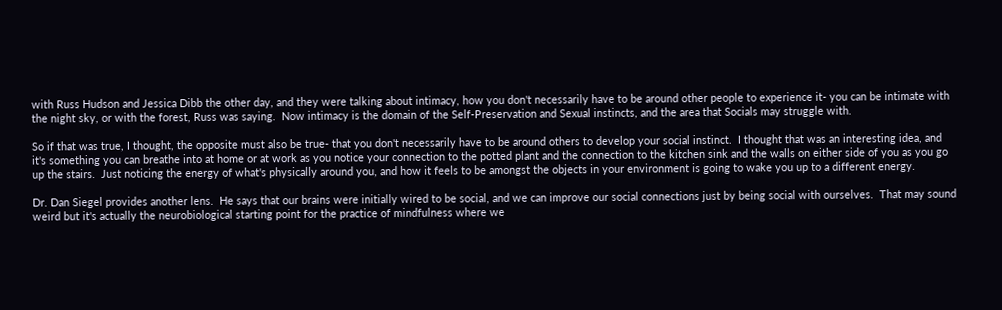with Russ Hudson and Jessica Dibb the other day, and they were talking about intimacy, how you don't necessarily have to be around other people to experience it- you can be intimate with the night sky, or with the forest, Russ was saying.  Now intimacy is the domain of the Self-Preservation and Sexual instincts, and the area that Socials may struggle with.

So if that was true, I thought, the opposite must also be true- that you don't necessarily have to be around others to develop your social instinct.  I thought that was an interesting idea, and it's something you can breathe into at home or at work as you notice your connection to the potted plant and the connection to the kitchen sink and the walls on either side of you as you go up the stairs.  Just noticing the energy of what's physically around you, and how it feels to be amongst the objects in your environment is going to wake you up to a different energy.

Dr. Dan Siegel provides another lens.  He says that our brains were initially wired to be social, and we can improve our social connections just by being social with ourselves.  That may sound weird but it's actually the neurobiological starting point for the practice of mindfulness where we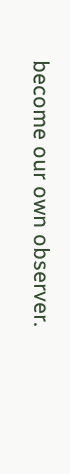become our own observer.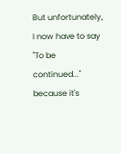But unfortunately, I now have to say "To be continued..." because it's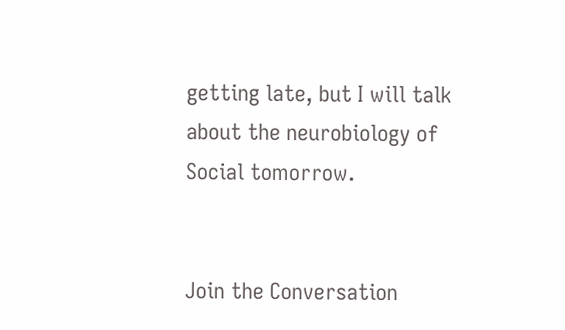getting late, but I will talk about the neurobiology of Social tomorrow.


Join the Conversation